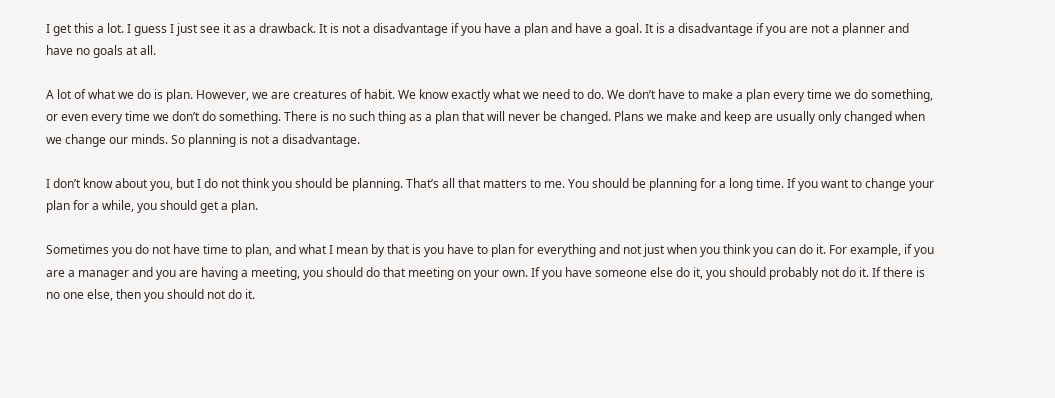I get this a lot. I guess I just see it as a drawback. It is not a disadvantage if you have a plan and have a goal. It is a disadvantage if you are not a planner and have no goals at all.

A lot of what we do is plan. However, we are creatures of habit. We know exactly what we need to do. We don’t have to make a plan every time we do something, or even every time we don’t do something. There is no such thing as a plan that will never be changed. Plans we make and keep are usually only changed when we change our minds. So planning is not a disadvantage.

I don’t know about you, but I do not think you should be planning. That’s all that matters to me. You should be planning for a long time. If you want to change your plan for a while, you should get a plan.

Sometimes you do not have time to plan, and what I mean by that is you have to plan for everything and not just when you think you can do it. For example, if you are a manager and you are having a meeting, you should do that meeting on your own. If you have someone else do it, you should probably not do it. If there is no one else, then you should not do it.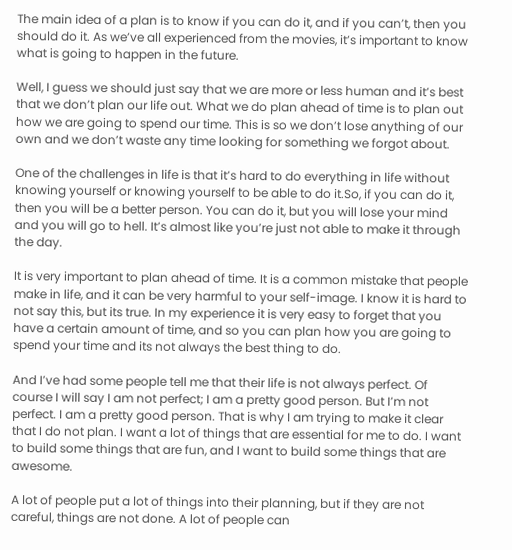The main idea of a plan is to know if you can do it, and if you can’t, then you should do it. As we’ve all experienced from the movies, it’s important to know what is going to happen in the future.

Well, I guess we should just say that we are more or less human and it’s best that we don’t plan our life out. What we do plan ahead of time is to plan out how we are going to spend our time. This is so we don’t lose anything of our own and we don’t waste any time looking for something we forgot about.

One of the challenges in life is that it’s hard to do everything in life without knowing yourself or knowing yourself to be able to do it.So, if you can do it, then you will be a better person. You can do it, but you will lose your mind and you will go to hell. It’s almost like you’re just not able to make it through the day.

It is very important to plan ahead of time. It is a common mistake that people make in life, and it can be very harmful to your self-image. I know it is hard to not say this, but its true. In my experience it is very easy to forget that you have a certain amount of time, and so you can plan how you are going to spend your time and its not always the best thing to do.

And I’ve had some people tell me that their life is not always perfect. Of course I will say I am not perfect; I am a pretty good person. But I’m not perfect. I am a pretty good person. That is why I am trying to make it clear that I do not plan. I want a lot of things that are essential for me to do. I want to build some things that are fun, and I want to build some things that are awesome.

A lot of people put a lot of things into their planning, but if they are not careful, things are not done. A lot of people can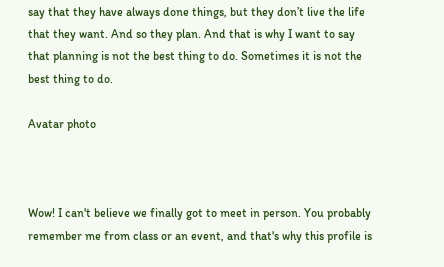say that they have always done things, but they don’t live the life that they want. And so they plan. And that is why I want to say that planning is not the best thing to do. Sometimes it is not the best thing to do.

Avatar photo



Wow! I can't believe we finally got to meet in person. You probably remember me from class or an event, and that's why this profile is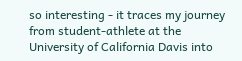so interesting - it traces my journey from student-athlete at the University of California Davis into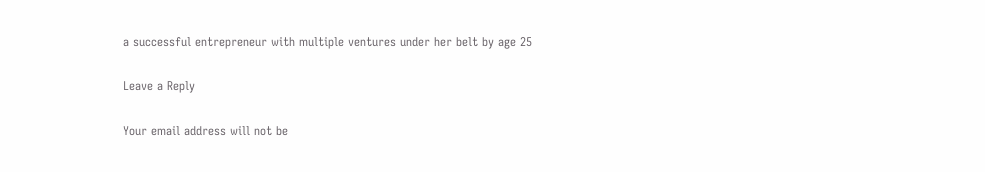a successful entrepreneur with multiple ventures under her belt by age 25

Leave a Reply

Your email address will not be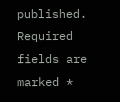published. Required fields are marked *